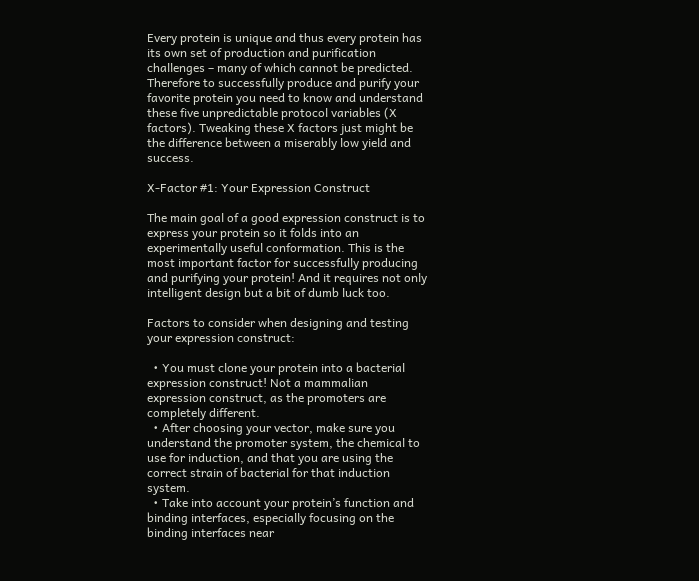Every protein is unique and thus every protein has its own set of production and purification challenges – many of which cannot be predicted. Therefore to successfully produce and purify your favorite protein you need to know and understand these five unpredictable protocol variables (X factors). Tweaking these X factors just might be the difference between a miserably low yield and success.

X-Factor #1: Your Expression Construct

The main goal of a good expression construct is to express your protein so it folds into an experimentally useful conformation. This is the most important factor for successfully producing and purifying your protein! And it requires not only intelligent design but a bit of dumb luck too.

Factors to consider when designing and testing your expression construct:

  • You must clone your protein into a bacterial expression construct! Not a mammalian expression construct, as the promoters are completely different.
  • After choosing your vector, make sure you understand the promoter system, the chemical to use for induction, and that you are using the correct strain of bacterial for that induction system.
  • Take into account your protein’s function and binding interfaces, especially focusing on the binding interfaces near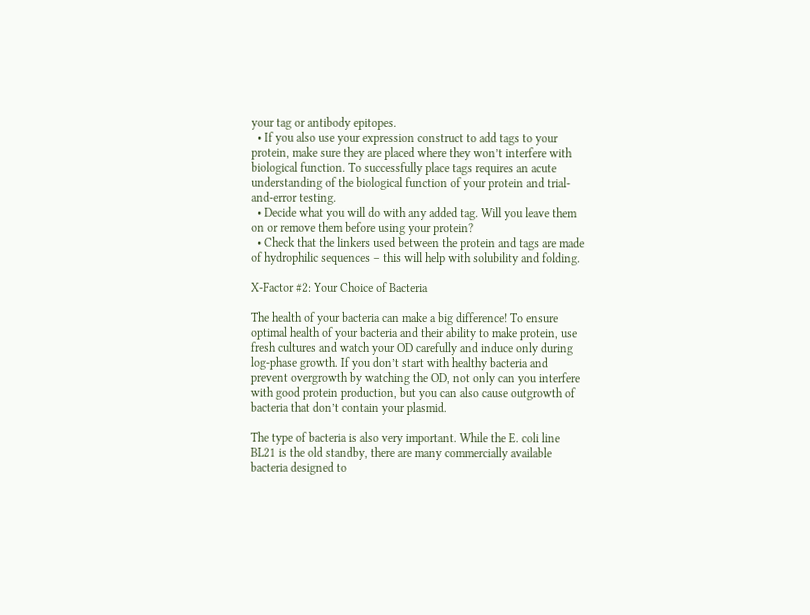your tag or antibody epitopes.
  • If you also use your expression construct to add tags to your protein, make sure they are placed where they won’t interfere with biological function. To successfully place tags requires an acute understanding of the biological function of your protein and trial-and-error testing.
  • Decide what you will do with any added tag. Will you leave them on or remove them before using your protein?
  • Check that the linkers used between the protein and tags are made of hydrophilic sequences – this will help with solubility and folding.

X-Factor #2: Your Choice of Bacteria

The health of your bacteria can make a big difference! To ensure optimal health of your bacteria and their ability to make protein, use fresh cultures and watch your OD carefully and induce only during log-phase growth. If you don’t start with healthy bacteria and prevent overgrowth by watching the OD, not only can you interfere with good protein production, but you can also cause outgrowth of bacteria that don’t contain your plasmid.

The type of bacteria is also very important. While the E. coli line BL21 is the old standby, there are many commercially available bacteria designed to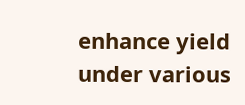enhance yield under various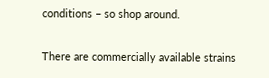conditions – so shop around.

There are commercially available strains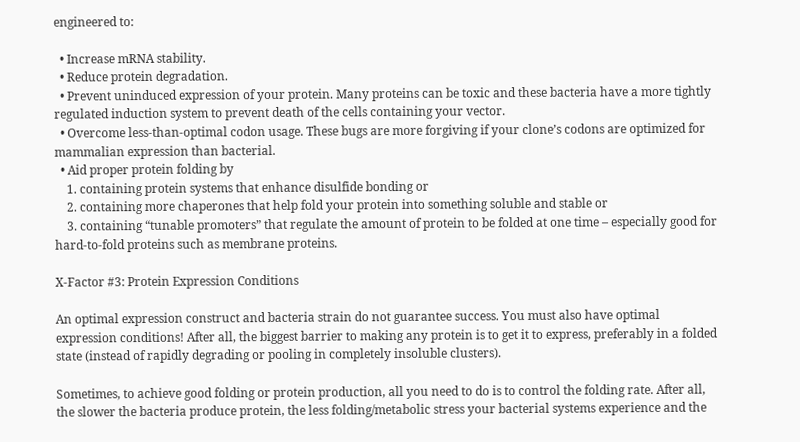engineered to:

  • Increase mRNA stability.
  • Reduce protein degradation.
  • Prevent uninduced expression of your protein. Many proteins can be toxic and these bacteria have a more tightly regulated induction system to prevent death of the cells containing your vector.
  • Overcome less-than-optimal codon usage. These bugs are more forgiving if your clone’s codons are optimized for mammalian expression than bacterial.
  • Aid proper protein folding by
    1. containing protein systems that enhance disulfide bonding or
    2. containing more chaperones that help fold your protein into something soluble and stable or
    3. containing “tunable promoters” that regulate the amount of protein to be folded at one time – especially good for hard-to-fold proteins such as membrane proteins.

X-Factor #3: Protein Expression Conditions

An optimal expression construct and bacteria strain do not guarantee success. You must also have optimal expression conditions! After all, the biggest barrier to making any protein is to get it to express, preferably in a folded state (instead of rapidly degrading or pooling in completely insoluble clusters).

Sometimes, to achieve good folding or protein production, all you need to do is to control the folding rate. After all, the slower the bacteria produce protein, the less folding/metabolic stress your bacterial systems experience and the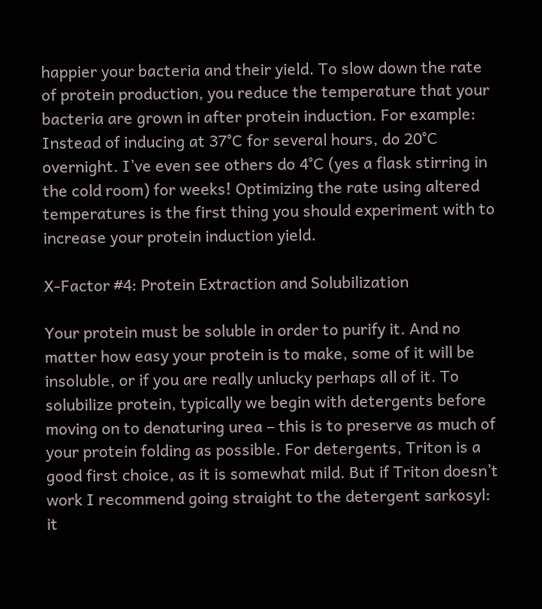happier your bacteria and their yield. To slow down the rate of protein production, you reduce the temperature that your bacteria are grown in after protein induction. For example: Instead of inducing at 37°C for several hours, do 20°C overnight. I’ve even see others do 4°C (yes a flask stirring in the cold room) for weeks! Optimizing the rate using altered temperatures is the first thing you should experiment with to increase your protein induction yield.

X-Factor #4: Protein Extraction and Solubilization

Your protein must be soluble in order to purify it. And no matter how easy your protein is to make, some of it will be insoluble, or if you are really unlucky perhaps all of it. To solubilize protein, typically we begin with detergents before moving on to denaturing urea – this is to preserve as much of your protein folding as possible. For detergents, Triton is a good first choice, as it is somewhat mild. But if Triton doesn’t work I recommend going straight to the detergent sarkosyl: it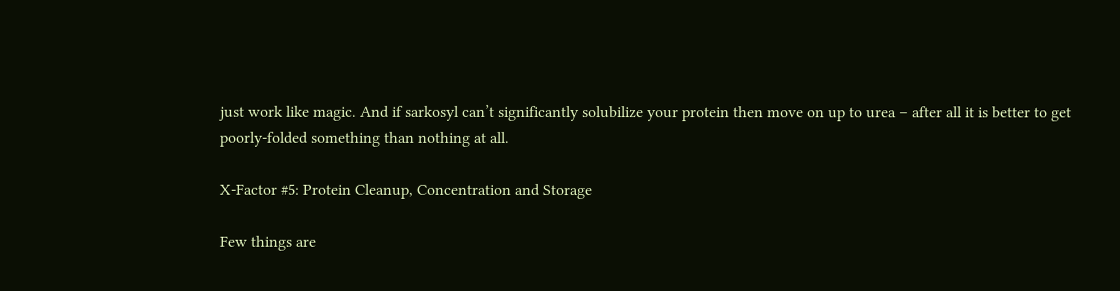just work like magic. And if sarkosyl can’t significantly solubilize your protein then move on up to urea – after all it is better to get poorly-folded something than nothing at all.

X-Factor #5: Protein Cleanup, Concentration and Storage

Few things are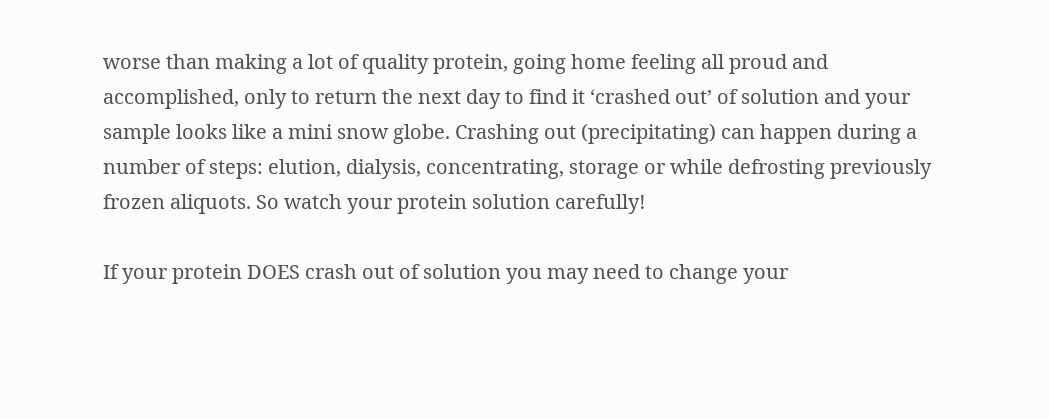worse than making a lot of quality protein, going home feeling all proud and accomplished, only to return the next day to find it ‘crashed out’ of solution and your sample looks like a mini snow globe. Crashing out (precipitating) can happen during a number of steps: elution, dialysis, concentrating, storage or while defrosting previously frozen aliquots. So watch your protein solution carefully!

If your protein DOES crash out of solution you may need to change your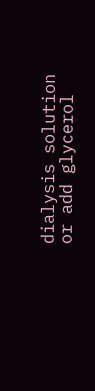dialysis solution or add glycerol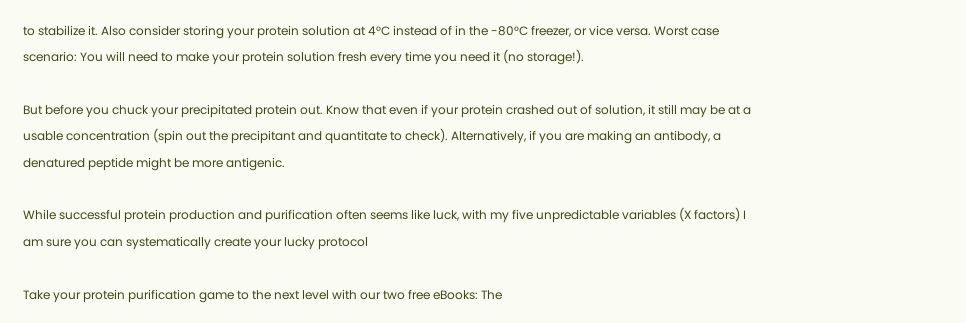to stabilize it. Also consider storing your protein solution at 4°C instead of in the -80°C freezer, or vice versa. Worst case scenario: You will need to make your protein solution fresh every time you need it (no storage!).

But before you chuck your precipitated protein out. Know that even if your protein crashed out of solution, it still may be at a usable concentration (spin out the precipitant and quantitate to check). Alternatively, if you are making an antibody, a denatured peptide might be more antigenic.

While successful protein production and purification often seems like luck, with my five unpredictable variables (X factors) I am sure you can systematically create your lucky protocol

Take your protein purification game to the next level with our two free eBooks: The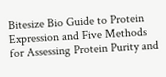Bitesize Bio Guide to Protein Expression and Five Methods for Assessing Protein Purity and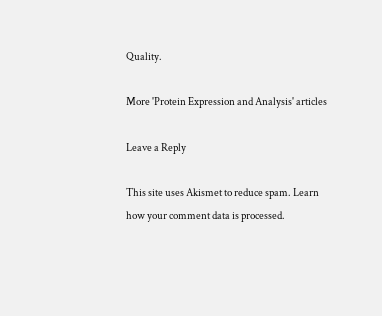Quality.

More 'Protein Expression and Analysis' articles

Leave a Reply

This site uses Akismet to reduce spam. Learn how your comment data is processed.